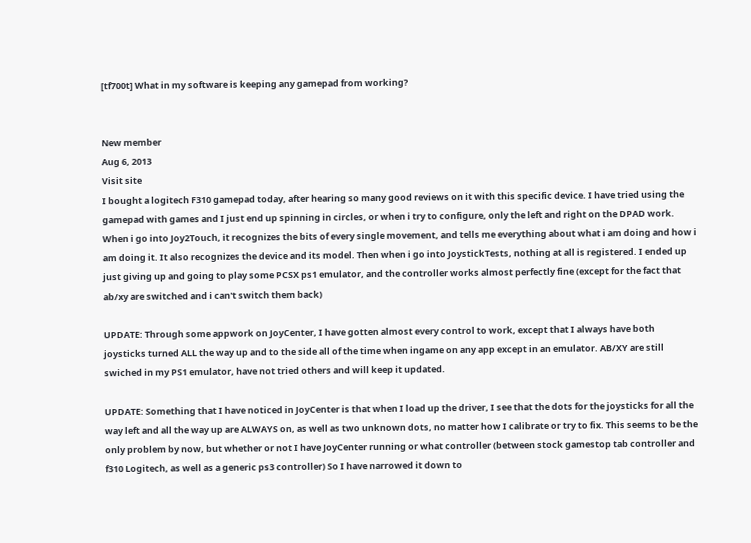[tf700t] What in my software is keeping any gamepad from working?


New member
Aug 6, 2013
Visit site
I bought a logitech F310 gamepad today, after hearing so many good reviews on it with this specific device. I have tried using the gamepad with games and I just end up spinning in circles, or when i try to configure, only the left and right on the DPAD work. When i go into Joy2Touch, it recognizes the bits of every single movement, and tells me everything about what i am doing and how i am doing it. It also recognizes the device and its model. Then when i go into JoystickTests, nothing at all is registered. I ended up just giving up and going to play some PCSX ps1 emulator, and the controller works almost perfectly fine (except for the fact that ab/xy are switched and i can't switch them back)

UPDATE: Through some appwork on JoyCenter, I have gotten almost every control to work, except that I always have both joysticks turned ALL the way up and to the side all of the time when ingame on any app except in an emulator. AB/XY are still swiched in my PS1 emulator, have not tried others and will keep it updated.

UPDATE: Something that I have noticed in JoyCenter is that when I load up the driver, I see that the dots for the joysticks for all the way left and all the way up are ALWAYS on, as well as two unknown dots, no matter how I calibrate or try to fix. This seems to be the only problem by now, but whether or not I have JoyCenter running or what controller (between stock gamestop tab controller and f310 Logitech, as well as a generic ps3 controller) So I have narrowed it down to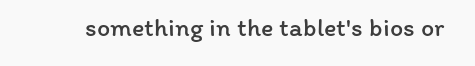something in the tablet's bios or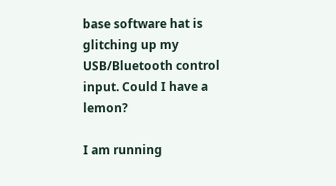base software hat is glitching up my USB/Bluetooth control input. Could I have a lemon?

I am running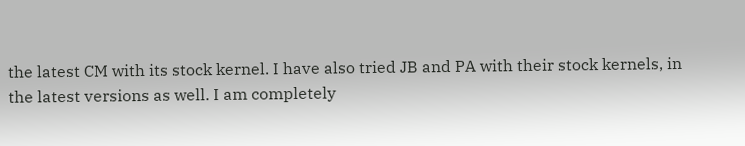the latest CM with its stock kernel. I have also tried JB and PA with their stock kernels, in the latest versions as well. I am completely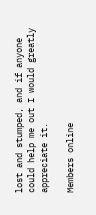lost and stumped, and if anyone could help me out I would greatly appreciate it.

Members online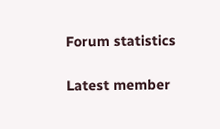Forum statistics

Latest member